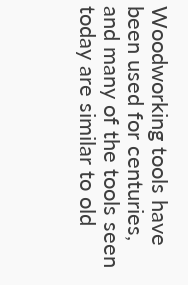Woodworking tools have been used for centuries, and many of the tools seen today are similar to old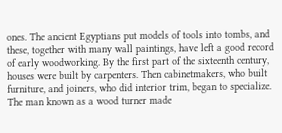ones. The ancient Egyptians put models of tools into tombs, and these, together with many wall paintings, have left a good record of early woodworking. By the first part of the sixteenth century, houses were built by carpenters. Then cabinetmakers, who built furniture, and joiners, who did interior trim, began to specialize. The man known as a wood turner made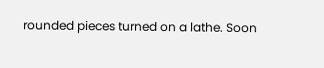rounded pieces turned on a lathe. Soon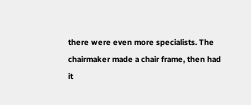there were even more specialists. The chairmaker made a chair frame, then had it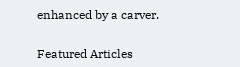enhanced by a carver.


Featured Articles